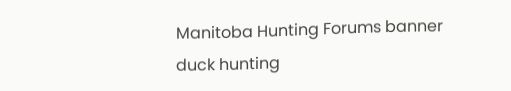Manitoba Hunting Forums banner
duck hunting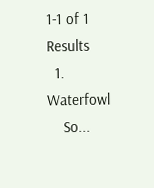1-1 of 1 Results
  1. Waterfowl
    So...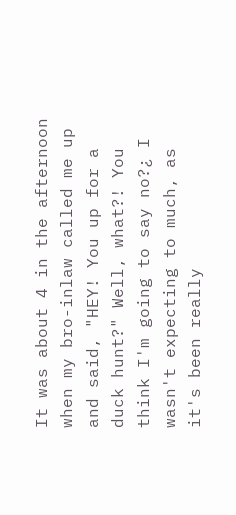It was about 4 in the afternoon when my bro-inlaw called me up and said, "HEY! You up for a duck hunt?" Well, what?! You think I'm going to say no?¿ I wasn't expecting to much, as it's been really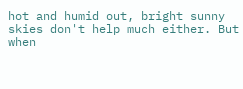hot and humid out, bright sunny skies don't help much either. But when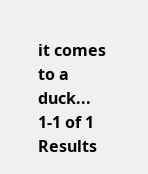it comes to a duck...
1-1 of 1 Results